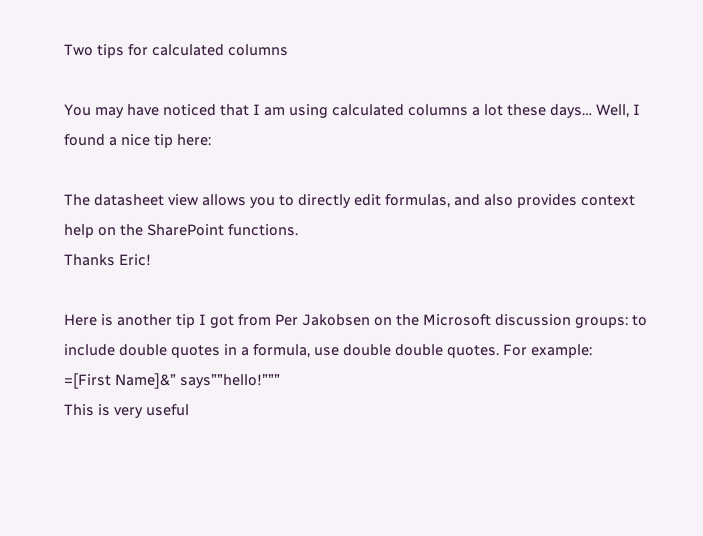Two tips for calculated columns

You may have noticed that I am using calculated columns a lot these days… Well, I found a nice tip here:

The datasheet view allows you to directly edit formulas, and also provides context help on the SharePoint functions.
Thanks Eric!

Here is another tip I got from Per Jakobsen on the Microsoft discussion groups: to include double quotes in a formula, use double double quotes. For example:
=[First Name]&” says””hello!”””
This is very useful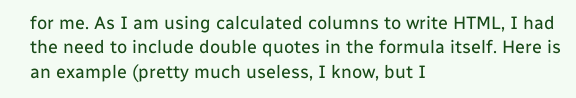for me. As I am using calculated columns to write HTML, I had the need to include double quotes in the formula itself. Here is an example (pretty much useless, I know, but I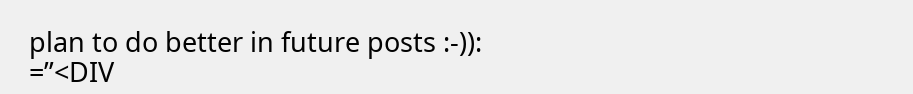plan to do better in future posts :-)):
=”<DIV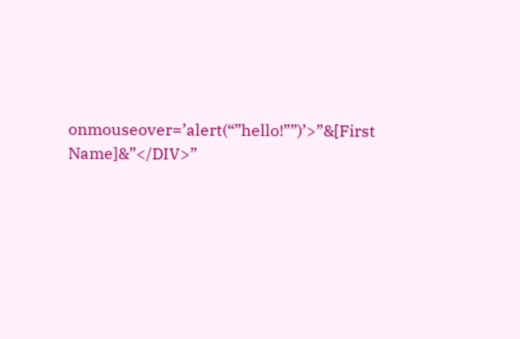onmouseover=’alert(“”hello!””)’>”&[First Name]&”</DIV>”